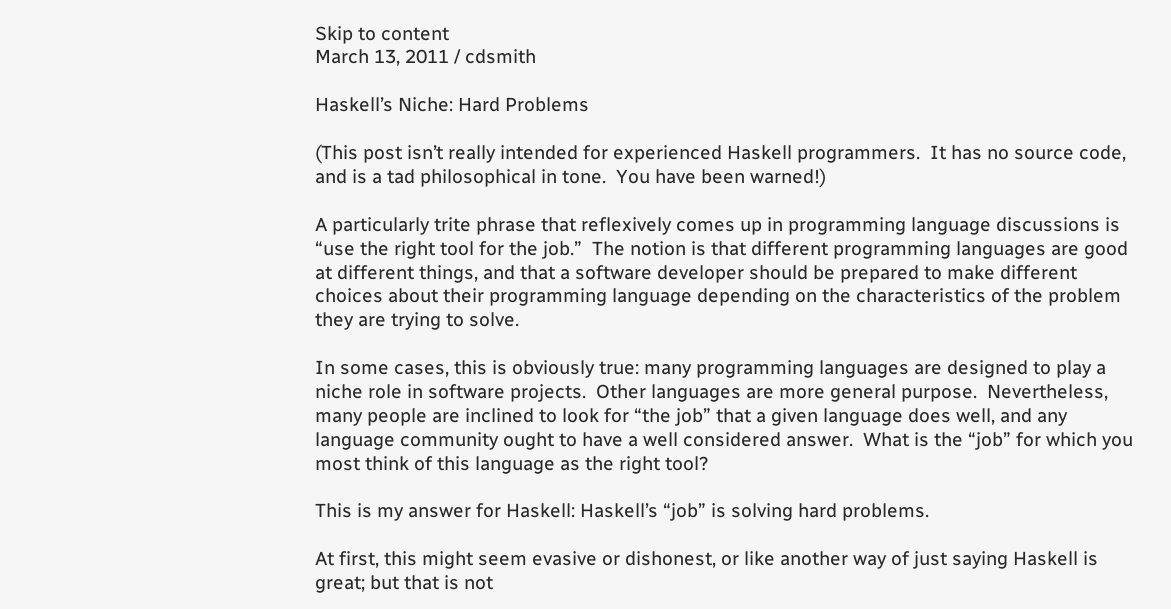Skip to content
March 13, 2011 / cdsmith

Haskell’s Niche: Hard Problems

(This post isn’t really intended for experienced Haskell programmers.  It has no source code, and is a tad philosophical in tone.  You have been warned!)

A particularly trite phrase that reflexively comes up in programming language discussions is “use the right tool for the job.”  The notion is that different programming languages are good at different things, and that a software developer should be prepared to make different choices about their programming language depending on the characteristics of the problem they are trying to solve.

In some cases, this is obviously true: many programming languages are designed to play a niche role in software projects.  Other languages are more general purpose.  Nevertheless, many people are inclined to look for “the job” that a given language does well, and any language community ought to have a well considered answer.  What is the “job” for which you most think of this language as the right tool?

This is my answer for Haskell: Haskell’s “job” is solving hard problems.

At first, this might seem evasive or dishonest, or like another way of just saying Haskell is great; but that is not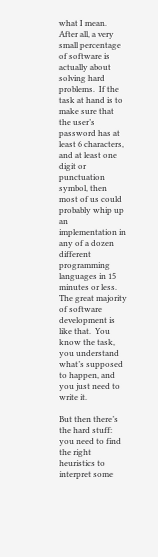what I mean.  After all, a very small percentage of software is actually about solving hard problems.  If the task at hand is to make sure that the user’s password has at least 6 characters, and at least one digit or punctuation symbol, then most of us could probably whip up an implementation in any of a dozen different programming languages in 15 minutes or less.  The great majority of software development is like that.  You know the task, you understand what’s supposed to happen, and you just need to write it.

But then there’s the hard stuff: you need to find the right heuristics to interpret some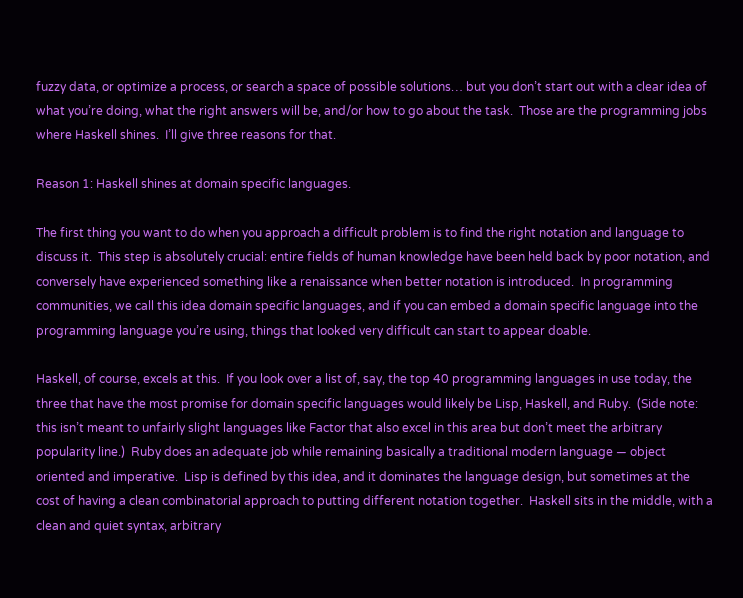fuzzy data, or optimize a process, or search a space of possible solutions… but you don’t start out with a clear idea of what you’re doing, what the right answers will be, and/or how to go about the task.  Those are the programming jobs where Haskell shines.  I’ll give three reasons for that.

Reason 1: Haskell shines at domain specific languages.

The first thing you want to do when you approach a difficult problem is to find the right notation and language to discuss it.  This step is absolutely crucial: entire fields of human knowledge have been held back by poor notation, and conversely have experienced something like a renaissance when better notation is introduced.  In programming communities, we call this idea domain specific languages, and if you can embed a domain specific language into the programming language you’re using, things that looked very difficult can start to appear doable.

Haskell, of course, excels at this.  If you look over a list of, say, the top 40 programming languages in use today, the three that have the most promise for domain specific languages would likely be Lisp, Haskell, and Ruby.  (Side note: this isn’t meant to unfairly slight languages like Factor that also excel in this area but don’t meet the arbitrary popularity line.)  Ruby does an adequate job while remaining basically a traditional modern language — object oriented and imperative.  Lisp is defined by this idea, and it dominates the language design, but sometimes at the cost of having a clean combinatorial approach to putting different notation together.  Haskell sits in the middle, with a clean and quiet syntax, arbitrary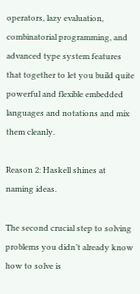operators, lazy evaluation, combinatorial programming, and advanced type system features that together to let you build quite powerful and flexible embedded languages and notations and mix them cleanly.

Reason 2: Haskell shines at naming ideas.

The second crucial step to solving problems you didn’t already know how to solve is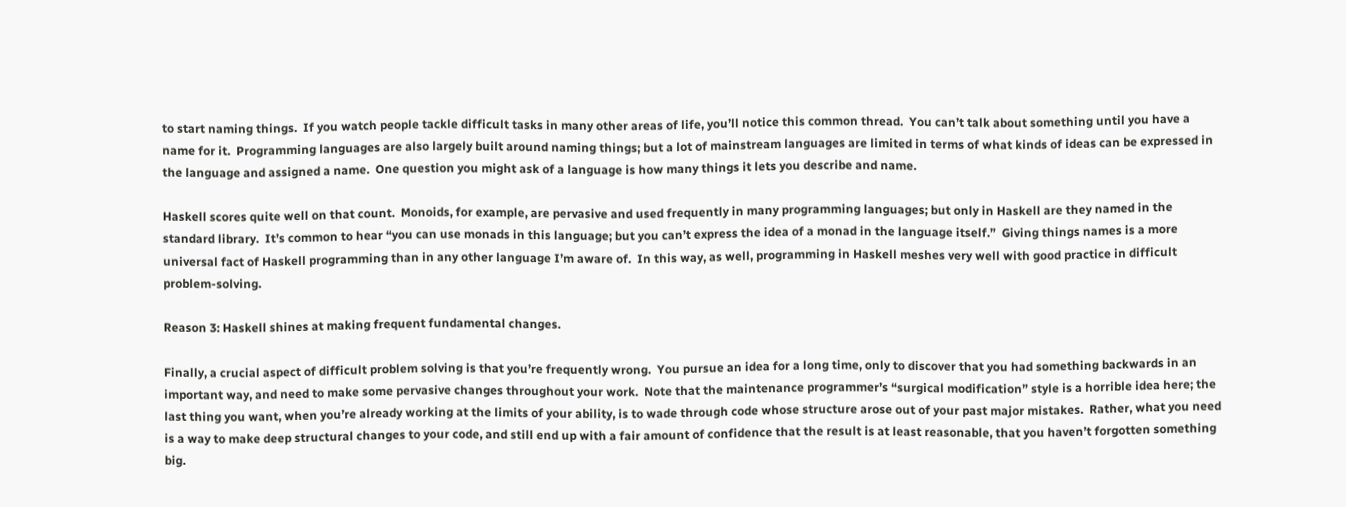to start naming things.  If you watch people tackle difficult tasks in many other areas of life, you’ll notice this common thread.  You can’t talk about something until you have a name for it.  Programming languages are also largely built around naming things; but a lot of mainstream languages are limited in terms of what kinds of ideas can be expressed in the language and assigned a name.  One question you might ask of a language is how many things it lets you describe and name.

Haskell scores quite well on that count.  Monoids, for example, are pervasive and used frequently in many programming languages; but only in Haskell are they named in the standard library.  It’s common to hear “you can use monads in this language; but you can’t express the idea of a monad in the language itself.”  Giving things names is a more universal fact of Haskell programming than in any other language I’m aware of.  In this way, as well, programming in Haskell meshes very well with good practice in difficult problem-solving.

Reason 3: Haskell shines at making frequent fundamental changes.

Finally, a crucial aspect of difficult problem solving is that you’re frequently wrong.  You pursue an idea for a long time, only to discover that you had something backwards in an important way, and need to make some pervasive changes throughout your work.  Note that the maintenance programmer’s “surgical modification” style is a horrible idea here; the last thing you want, when you’re already working at the limits of your ability, is to wade through code whose structure arose out of your past major mistakes.  Rather, what you need is a way to make deep structural changes to your code, and still end up with a fair amount of confidence that the result is at least reasonable, that you haven’t forgotten something big.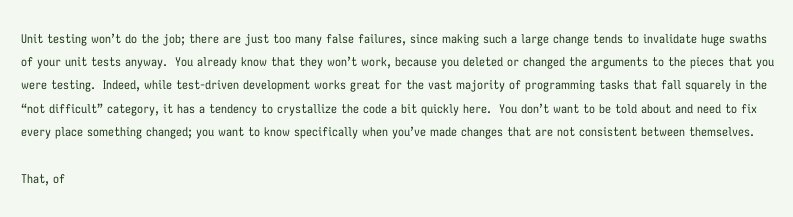Unit testing won’t do the job; there are just too many false failures, since making such a large change tends to invalidate huge swaths of your unit tests anyway.  You already know that they won’t work, because you deleted or changed the arguments to the pieces that you were testing.  Indeed, while test-driven development works great for the vast majority of programming tasks that fall squarely in the “not difficult” category, it has a tendency to crystallize the code a bit quickly here.  You don’t want to be told about and need to fix every place something changed; you want to know specifically when you’ve made changes that are not consistent between themselves.

That, of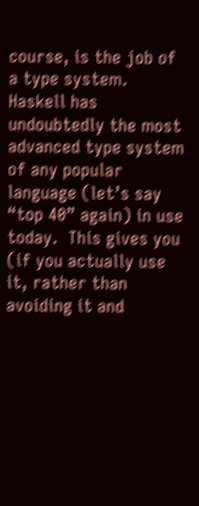course, is the job of a type system.  Haskell has undoubtedly the most advanced type system of any popular language (let’s say “top 40” again) in use today.  This gives you (if you actually use it, rather than avoiding it and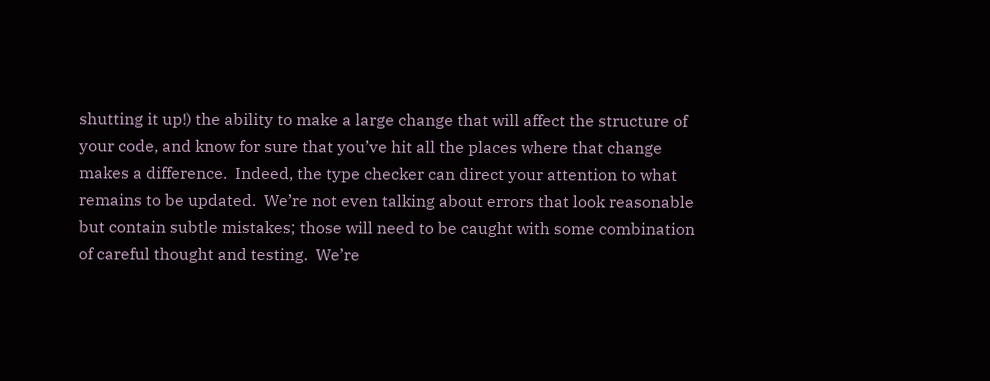shutting it up!) the ability to make a large change that will affect the structure of your code, and know for sure that you’ve hit all the places where that change makes a difference.  Indeed, the type checker can direct your attention to what remains to be updated.  We’re not even talking about errors that look reasonable but contain subtle mistakes; those will need to be caught with some combination of careful thought and testing.  We’re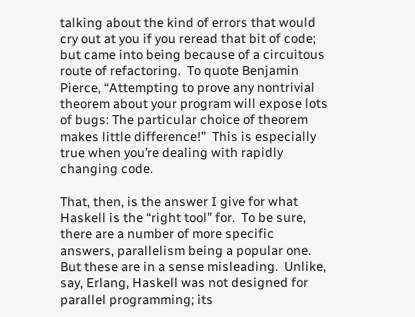talking about the kind of errors that would cry out at you if you reread that bit of code; but came into being because of a circuitous route of refactoring.  To quote Benjamin Pierce, “Attempting to prove any nontrivial theorem about your program will expose lots of bugs: The particular choice of theorem makes little difference!”  This is especially true when you’re dealing with rapidly changing code.

That, then, is the answer I give for what Haskell is the “right tool” for.  To be sure, there are a number of more specific answers, parallelism being a popular one.  But these are in a sense misleading.  Unlike, say, Erlang, Haskell was not designed for parallel programming; its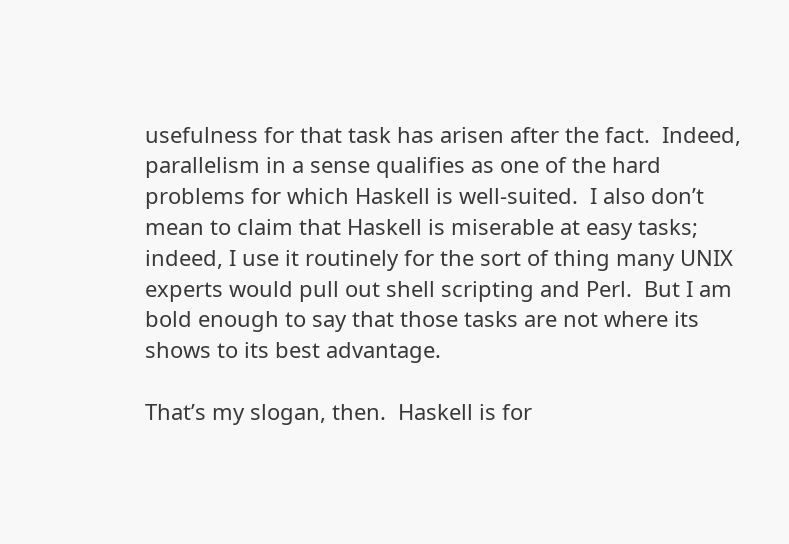usefulness for that task has arisen after the fact.  Indeed, parallelism in a sense qualifies as one of the hard problems for which Haskell is well-suited.  I also don’t mean to claim that Haskell is miserable at easy tasks; indeed, I use it routinely for the sort of thing many UNIX experts would pull out shell scripting and Perl.  But I am bold enough to say that those tasks are not where its shows to its best advantage.

That’s my slogan, then.  Haskell is for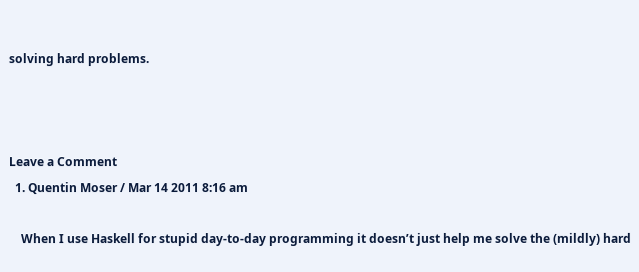solving hard problems.



Leave a Comment
  1. Quentin Moser / Mar 14 2011 8:16 am

    When I use Haskell for stupid day-to-day programming it doesn’t just help me solve the (mildly) hard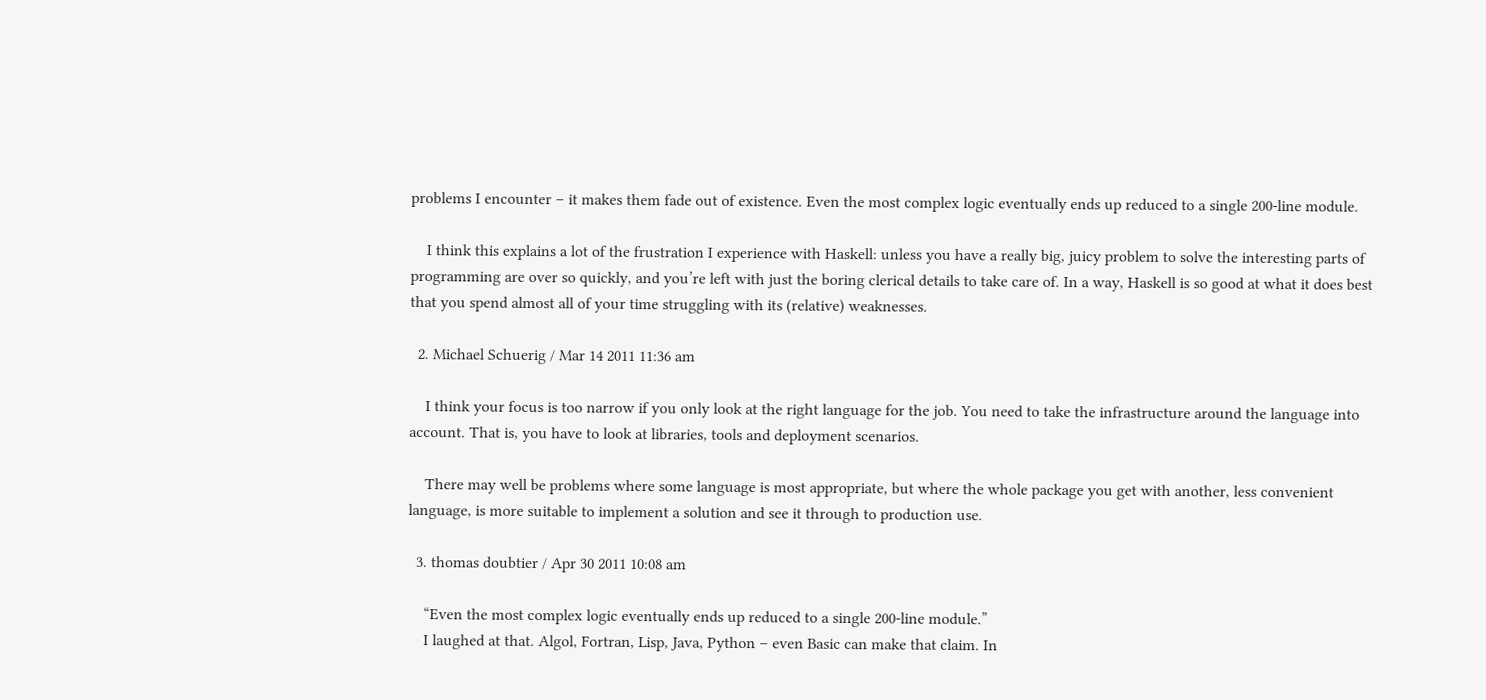problems I encounter – it makes them fade out of existence. Even the most complex logic eventually ends up reduced to a single 200-line module.

    I think this explains a lot of the frustration I experience with Haskell: unless you have a really big, juicy problem to solve the interesting parts of programming are over so quickly, and you’re left with just the boring clerical details to take care of. In a way, Haskell is so good at what it does best that you spend almost all of your time struggling with its (relative) weaknesses.

  2. Michael Schuerig / Mar 14 2011 11:36 am

    I think your focus is too narrow if you only look at the right language for the job. You need to take the infrastructure around the language into account. That is, you have to look at libraries, tools and deployment scenarios.

    There may well be problems where some language is most appropriate, but where the whole package you get with another, less convenient language, is more suitable to implement a solution and see it through to production use.

  3. thomas doubtier / Apr 30 2011 10:08 am

    “Even the most complex logic eventually ends up reduced to a single 200-line module.”
    I laughed at that. Algol, Fortran, Lisp, Java, Python – even Basic can make that claim. In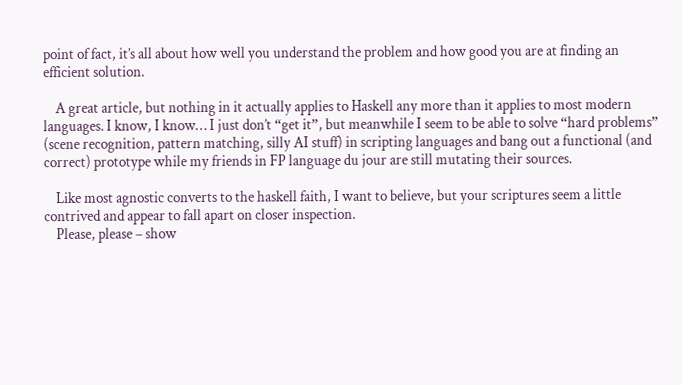point of fact, it’s all about how well you understand the problem and how good you are at finding an efficient solution.

    A great article, but nothing in it actually applies to Haskell any more than it applies to most modern languages. I know, I know… I just don’t “get it”, but meanwhile I seem to be able to solve “hard problems” (scene recognition, pattern matching, silly AI stuff) in scripting languages and bang out a functional (and correct) prototype while my friends in FP language du jour are still mutating their sources.

    Like most agnostic converts to the haskell faith, I want to believe, but your scriptures seem a little contrived and appear to fall apart on closer inspection.
    Please, please – show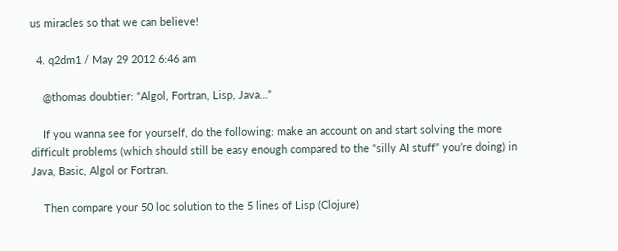us miracles so that we can believe!

  4. q2dm1 / May 29 2012 6:46 am

    @thomas doubtier: “Algol, Fortran, Lisp, Java…”

    If you wanna see for yourself, do the following: make an account on and start solving the more difficult problems (which should still be easy enough compared to the “silly AI stuff” you’re doing) in Java, Basic, Algol or Fortran.

    Then compare your 50 loc solution to the 5 lines of Lisp (Clojure)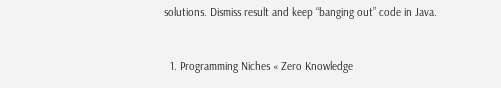solutions. Dismiss result and keep “banging out” code in Java.


  1. Programming Niches « Zero Knowledge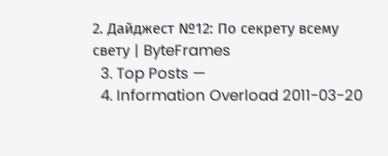2. Дайджест №12: По секрету всему свету | ByteFrames
  3. Top Posts —
  4. Information Overload 2011-03-20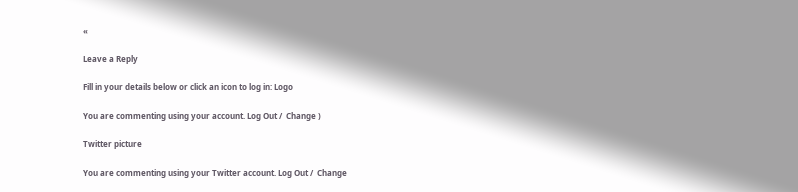«

Leave a Reply

Fill in your details below or click an icon to log in: Logo

You are commenting using your account. Log Out /  Change )

Twitter picture

You are commenting using your Twitter account. Log Out /  Change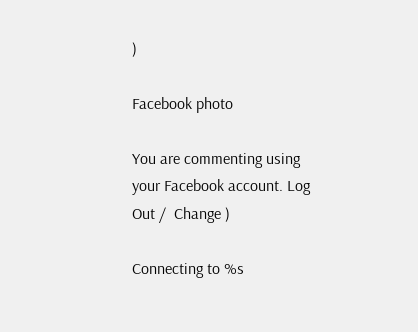)

Facebook photo

You are commenting using your Facebook account. Log Out /  Change )

Connecting to %s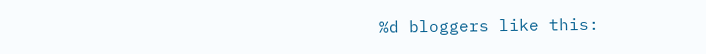%d bloggers like this: